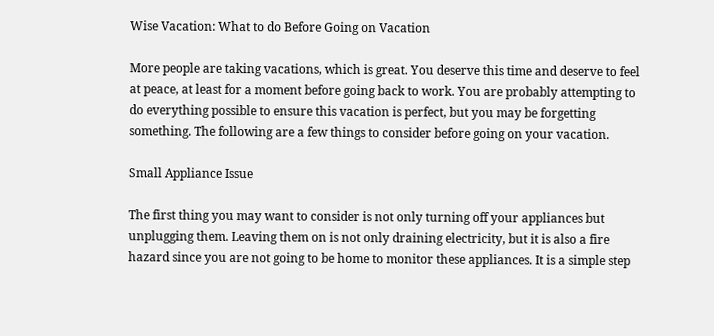Wise Vacation: What to do Before Going on Vacation

More people are taking vacations, which is great. You deserve this time and deserve to feel at peace, at least for a moment before going back to work. You are probably attempting to do everything possible to ensure this vacation is perfect, but you may be forgetting something. The following are a few things to consider before going on your vacation.

Small Appliance Issue

The first thing you may want to consider is not only turning off your appliances but unplugging them. Leaving them on is not only draining electricity, but it is also a fire hazard since you are not going to be home to monitor these appliances. It is a simple step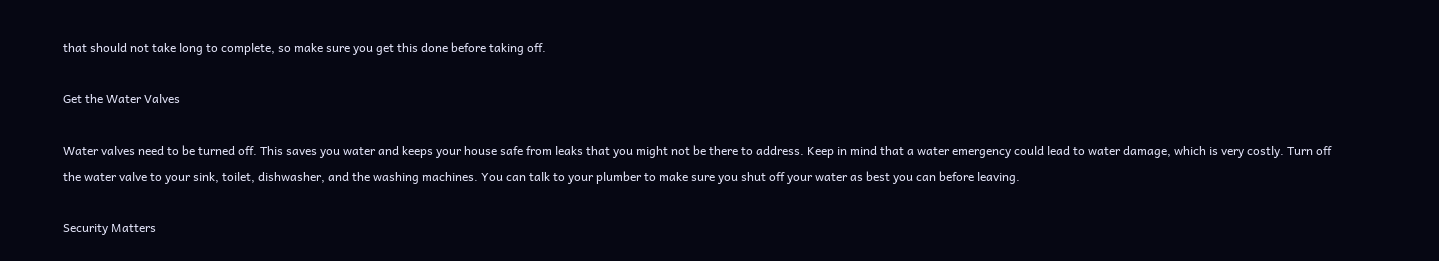that should not take long to complete, so make sure you get this done before taking off.

Get the Water Valves

Water valves need to be turned off. This saves you water and keeps your house safe from leaks that you might not be there to address. Keep in mind that a water emergency could lead to water damage, which is very costly. Turn off the water valve to your sink, toilet, dishwasher, and the washing machines. You can talk to your plumber to make sure you shut off your water as best you can before leaving.

Security Matters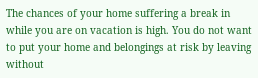The chances of your home suffering a break in while you are on vacation is high. You do not want to put your home and belongings at risk by leaving without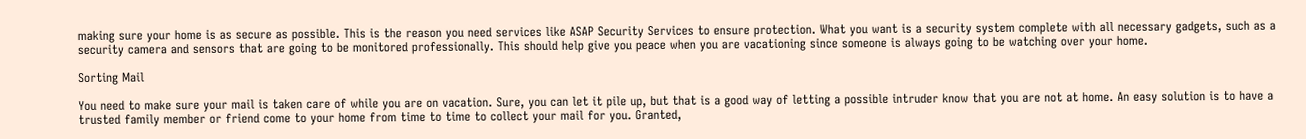making sure your home is as secure as possible. This is the reason you need services like ASAP Security Services to ensure protection. What you want is a security system complete with all necessary gadgets, such as a security camera and sensors that are going to be monitored professionally. This should help give you peace when you are vacationing since someone is always going to be watching over your home.

Sorting Mail

You need to make sure your mail is taken care of while you are on vacation. Sure, you can let it pile up, but that is a good way of letting a possible intruder know that you are not at home. An easy solution is to have a trusted family member or friend come to your home from time to time to collect your mail for you. Granted,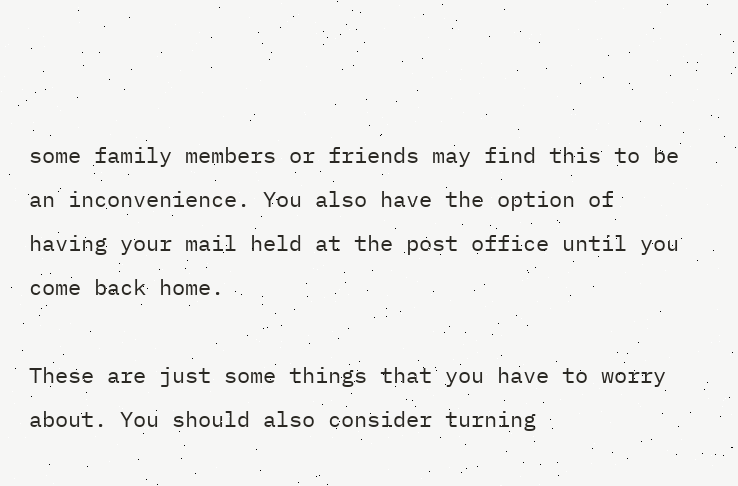some family members or friends may find this to be an inconvenience. You also have the option of having your mail held at the post office until you come back home.

These are just some things that you have to worry about. You should also consider turning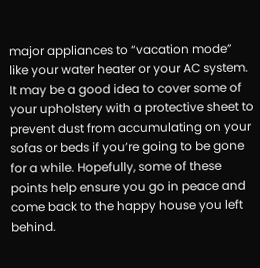major appliances to “vacation mode” like your water heater or your AC system. It may be a good idea to cover some of your upholstery with a protective sheet to prevent dust from accumulating on your sofas or beds if you’re going to be gone for a while. Hopefully, some of these points help ensure you go in peace and come back to the happy house you left behind.